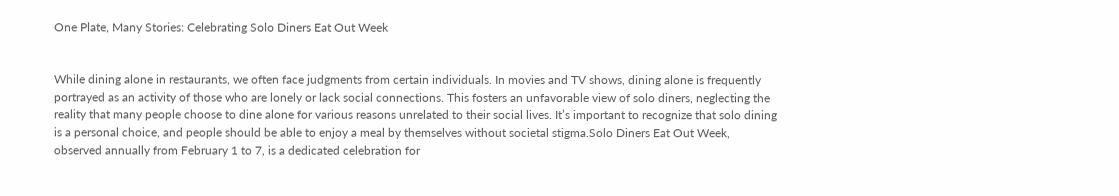One Plate, Many Stories: Celebrating Solo Diners Eat Out Week


While dining alone in restaurants, we often face judgments from certain individuals. In movies and TV shows, dining alone is frequently portrayed as an activity of those who are lonely or lack social connections. This fosters an unfavorable view of solo diners, neglecting the reality that many people choose to dine alone for various reasons unrelated to their social lives. It’s important to recognize that solo dining is a personal choice, and people should be able to enjoy a meal by themselves without societal stigma.Solo Diners Eat Out Week, observed annually from February 1 to 7, is a dedicated celebration for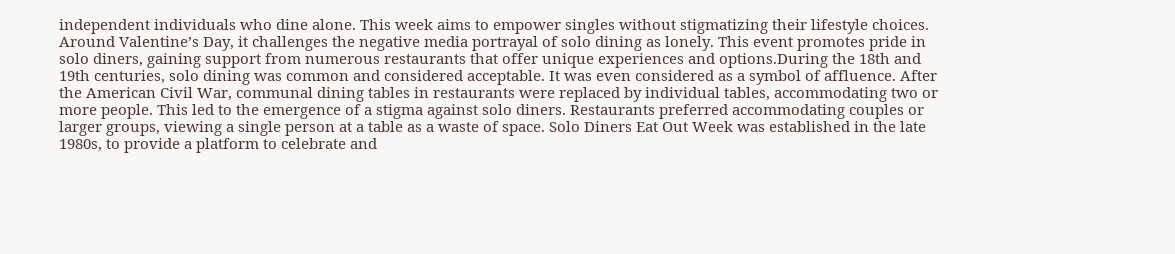independent individuals who dine alone. This week aims to empower singles without stigmatizing their lifestyle choices. Around Valentine’s Day, it challenges the negative media portrayal of solo dining as lonely. This event promotes pride in solo diners, gaining support from numerous restaurants that offer unique experiences and options.During the 18th and 19th centuries, solo dining was common and considered acceptable. It was even considered as a symbol of affluence. After the American Civil War, communal dining tables in restaurants were replaced by individual tables, accommodating two or more people. This led to the emergence of a stigma against solo diners. Restaurants preferred accommodating couples or larger groups, viewing a single person at a table as a waste of space. Solo Diners Eat Out Week was established in the late 1980s, to provide a platform to celebrate and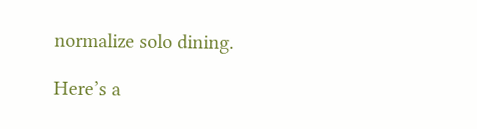normalize solo dining.

Here’s a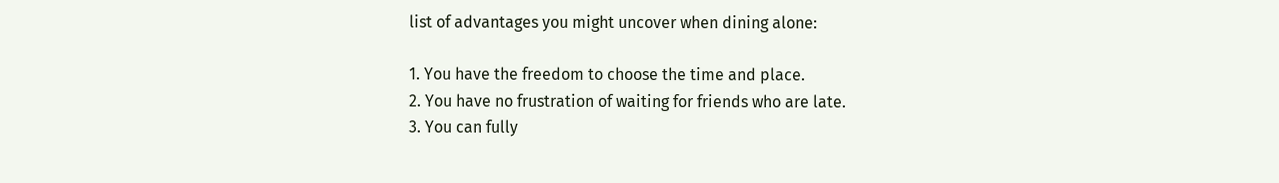list of advantages you might uncover when dining alone:

1. You have the freedom to choose the time and place.
2. You have no frustration of waiting for friends who are late.
3. You can fully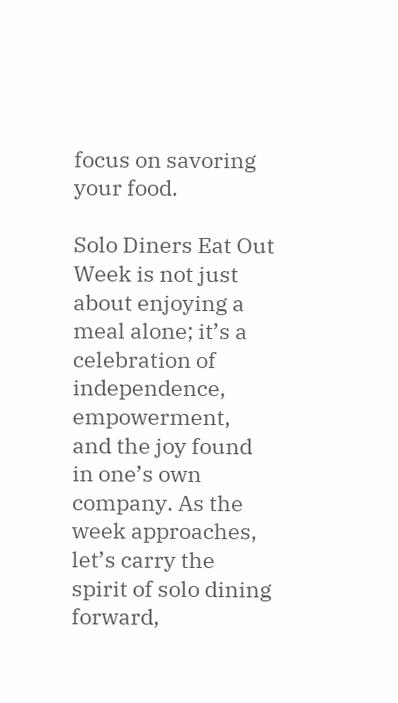focus on savoring your food.

Solo Diners Eat Out Week is not just about enjoying a meal alone; it’s a celebration of independence, empowerment, and the joy found in one’s own company. As the week approaches, let’s carry the spirit of solo dining forward,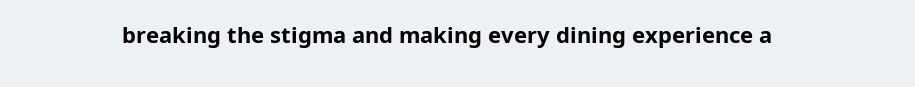breaking the stigma and making every dining experience a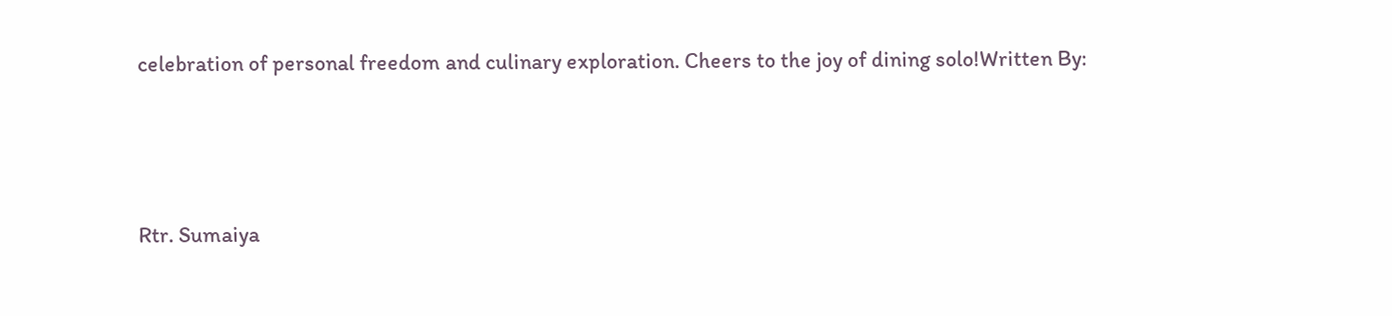celebration of personal freedom and culinary exploration. Cheers to the joy of dining solo!Written By:





Rtr. Sumaiya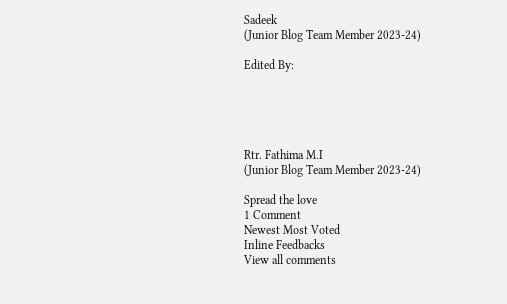Sadeek
(Junior Blog Team Member 2023-24)

Edited By:





Rtr. Fathima M.I
(Junior Blog Team Member 2023-24)

Spread the love
1 Comment
Newest Most Voted
Inline Feedbacks
View all comments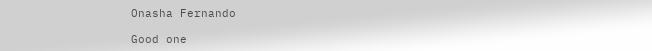Onasha Fernando

Good one